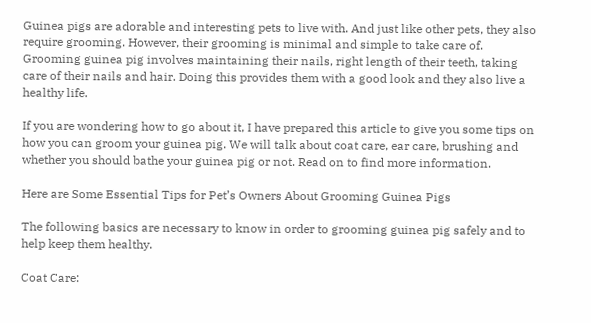Guinea pigs are adorable and interesting pets to live with. And just like other pets, they also require grooming. However, their grooming is minimal and simple to take care of. Grooming guinea pig involves maintaining their nails, right length of their teeth, taking care of their nails and hair. Doing this provides them with a good look and they also live a healthy life.

If you are wondering how to go about it, I have prepared this article to give you some tips on how you can groom your guinea pig. We will talk about coat care, ear care, brushing and whether you should bathe your guinea pig or not. Read on to find more information.

Here are Some Essential Tips for Pet’s Owners About Grooming Guinea Pigs

The following basics are necessary to know in order to grooming guinea pig safely and to help keep them healthy.

Coat Care: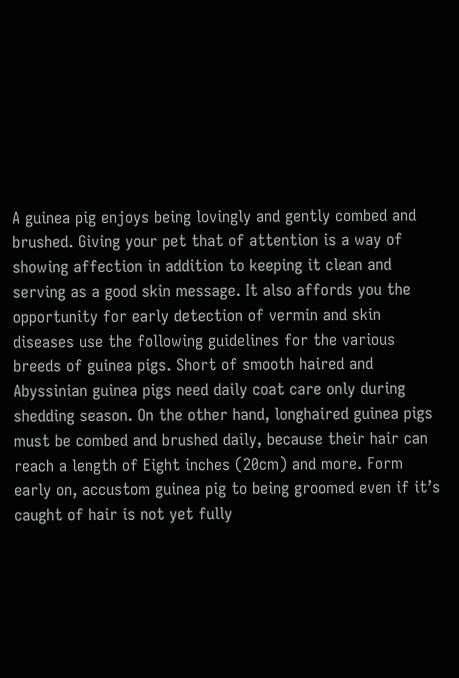A guinea pig enjoys being lovingly and gently combed and brushed. Giving your pet that of attention is a way of showing affection in addition to keeping it clean and serving as a good skin message. It also affords you the opportunity for early detection of vermin and skin diseases use the following guidelines for the various breeds of guinea pigs. Short of smooth haired and Abyssinian guinea pigs need daily coat care only during shedding season. On the other hand, longhaired guinea pigs must be combed and brushed daily, because their hair can reach a length of Eight inches (20cm) and more. Form early on, accustom guinea pig to being groomed even if it’s caught of hair is not yet fully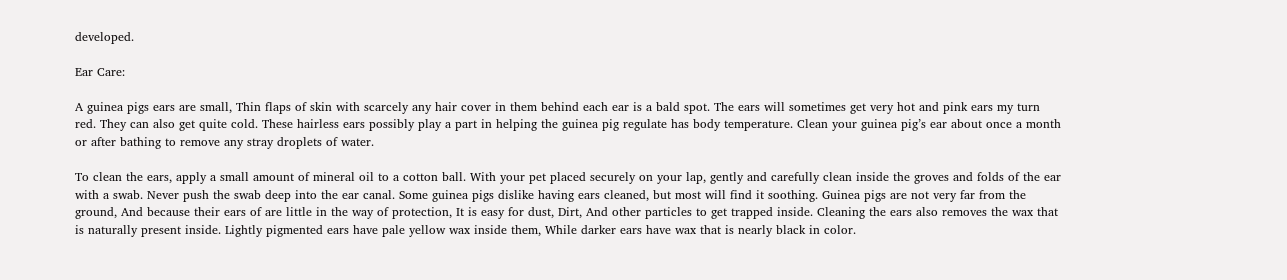developed.

Ear Care:

A guinea pigs ears are small, Thin flaps of skin with scarcely any hair cover in them behind each ear is a bald spot. The ears will sometimes get very hot and pink ears my turn red. They can also get quite cold. These hairless ears possibly play a part in helping the guinea pig regulate has body temperature. Clean your guinea pig’s ear about once a month or after bathing to remove any stray droplets of water.

To clean the ears, apply a small amount of mineral oil to a cotton ball. With your pet placed securely on your lap, gently and carefully clean inside the groves and folds of the ear with a swab. Never push the swab deep into the ear canal. Some guinea pigs dislike having ears cleaned, but most will find it soothing. Guinea pigs are not very far from the ground, And because their ears of are little in the way of protection, It is easy for dust, Dirt, And other particles to get trapped inside. Cleaning the ears also removes the wax that is naturally present inside. Lightly pigmented ears have pale yellow wax inside them, While darker ears have wax that is nearly black in color.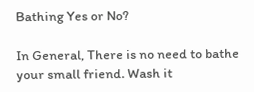Bathing Yes or No?

In General, There is no need to bathe your small friend. Wash it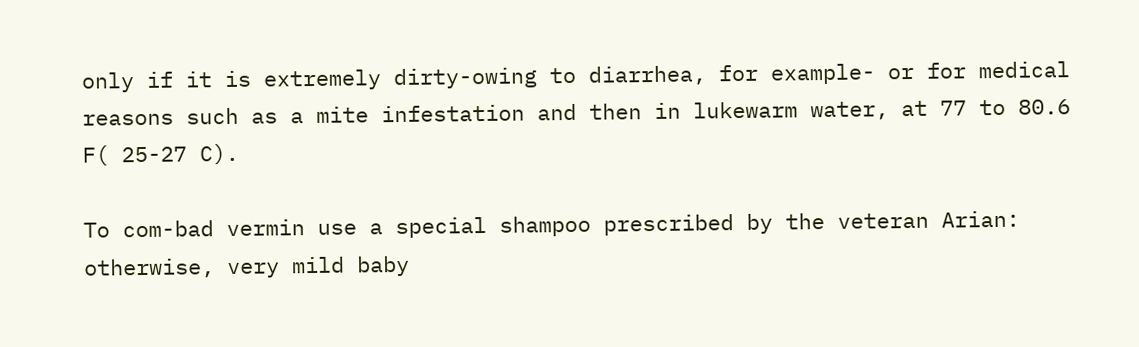only if it is extremely dirty-owing to diarrhea, for example- or for medical reasons such as a mite infestation and then in lukewarm water, at 77 to 80.6 F( 25-27 C).

To com-bad vermin use a special shampoo prescribed by the veteran Arian: otherwise, very mild baby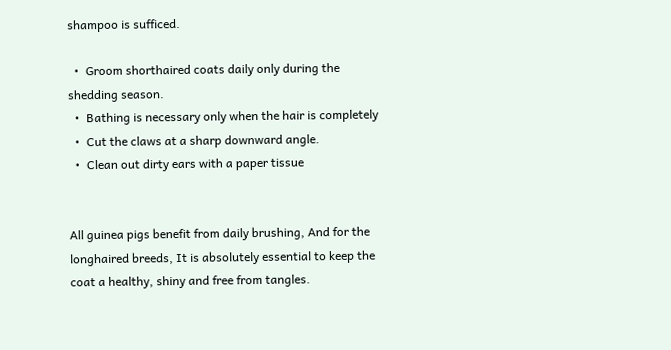shampoo is sufficed.

  •  Groom shorthaired coats daily only during the shedding season.
  •  Bathing is necessary only when the hair is completely
  •  Cut the claws at a sharp downward angle.
  •  Clean out dirty ears with a paper tissue


All guinea pigs benefit from daily brushing, And for the longhaired breeds, It is absolutely essential to keep the coat a healthy, shiny and free from tangles.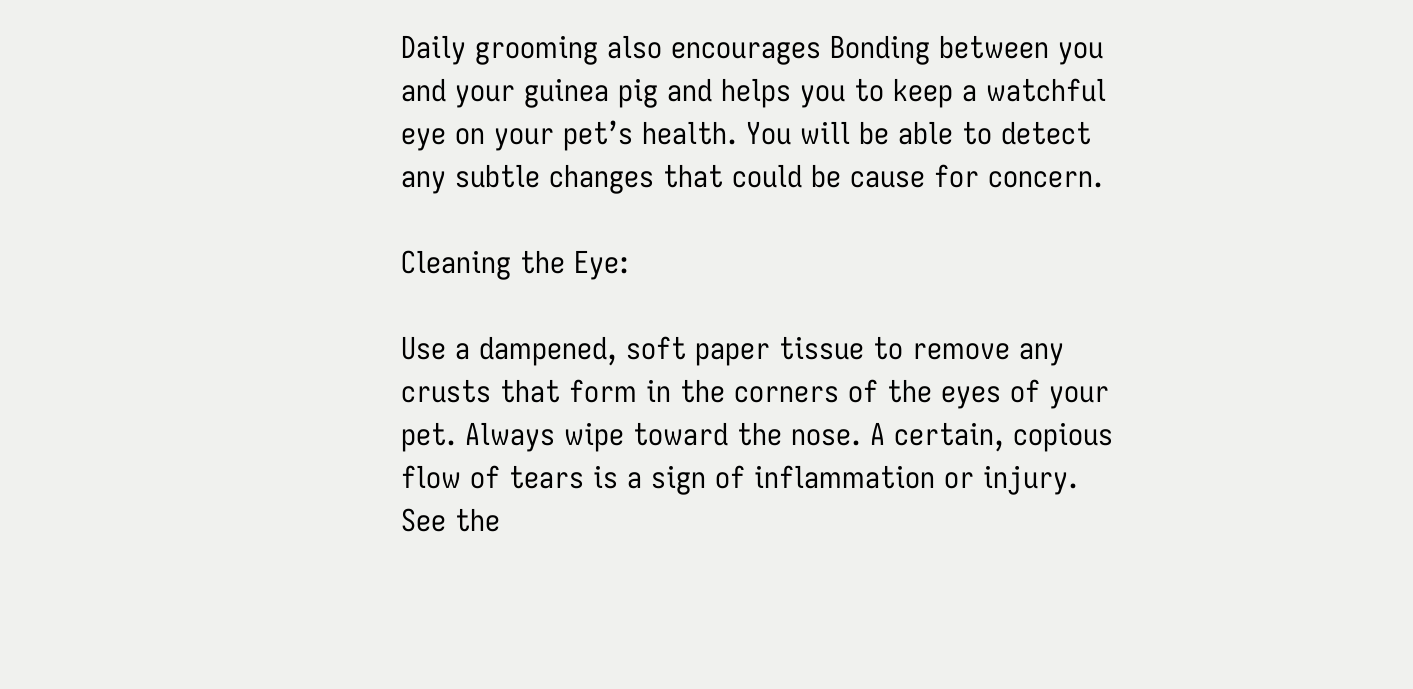Daily grooming also encourages Bonding between you and your guinea pig and helps you to keep a watchful eye on your pet’s health. You will be able to detect any subtle changes that could be cause for concern.

Cleaning the Eye:

Use a dampened, soft paper tissue to remove any crusts that form in the corners of the eyes of your pet. Always wipe toward the nose. A certain, copious flow of tears is a sign of inflammation or injury. See the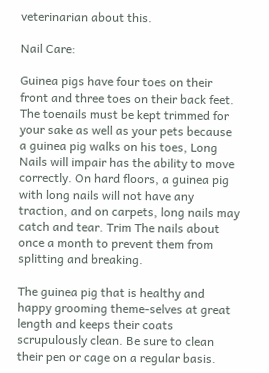veterinarian about this.

Nail Care:

Guinea pigs have four toes on their front and three toes on their back feet. The toenails must be kept trimmed for your sake as well as your pets because a guinea pig walks on his toes, Long Nails will impair has the ability to move correctly. On hard floors, a guinea pig with long nails will not have any traction, and on carpets, long nails may catch and tear. Trim The nails about once a month to prevent them from splitting and breaking.

The guinea pig that is healthy and happy grooming theme-selves at great length and keeps their coats scrupulously clean. Be sure to clean their pen or cage on a regular basis.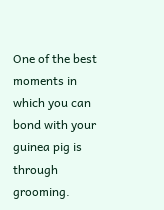One of the best moments in which you can bond with your guinea pig is through grooming.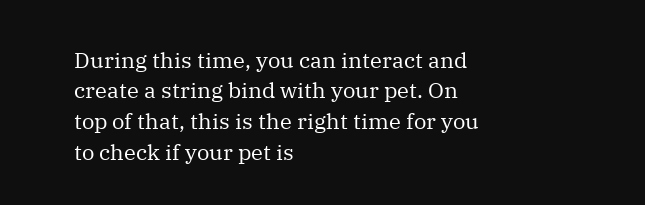During this time, you can interact and create a string bind with your pet. On top of that, this is the right time for you to check if your pet is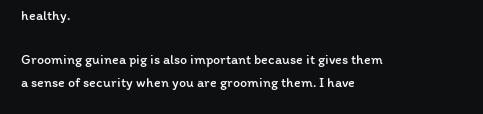healthy.

Grooming guinea pig is also important because it gives them a sense of security when you are grooming them. I have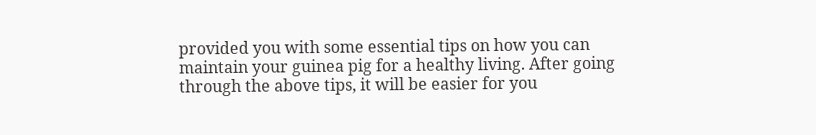provided you with some essential tips on how you can maintain your guinea pig for a healthy living. After going through the above tips, it will be easier for you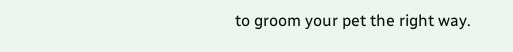to groom your pet the right way.